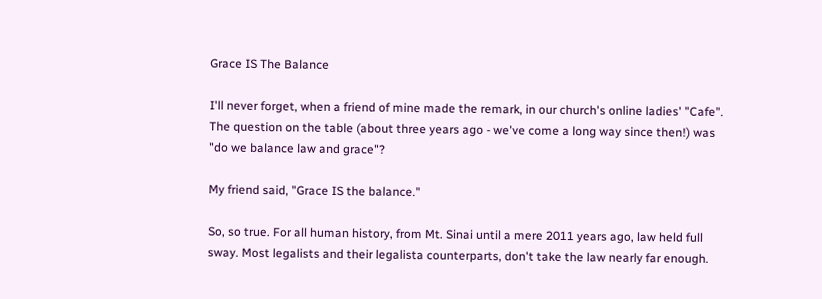Grace IS The Balance

I'll never forget, when a friend of mine made the remark, in our church's online ladies' "Cafe". The question on the table (about three years ago - we've come a long way since then!) was "do we balance law and grace"?

My friend said, "Grace IS the balance."

So, so true. For all human history, from Mt. Sinai until a mere 2011 years ago, law held full sway. Most legalists and their legalista counterparts, don't take the law nearly far enough.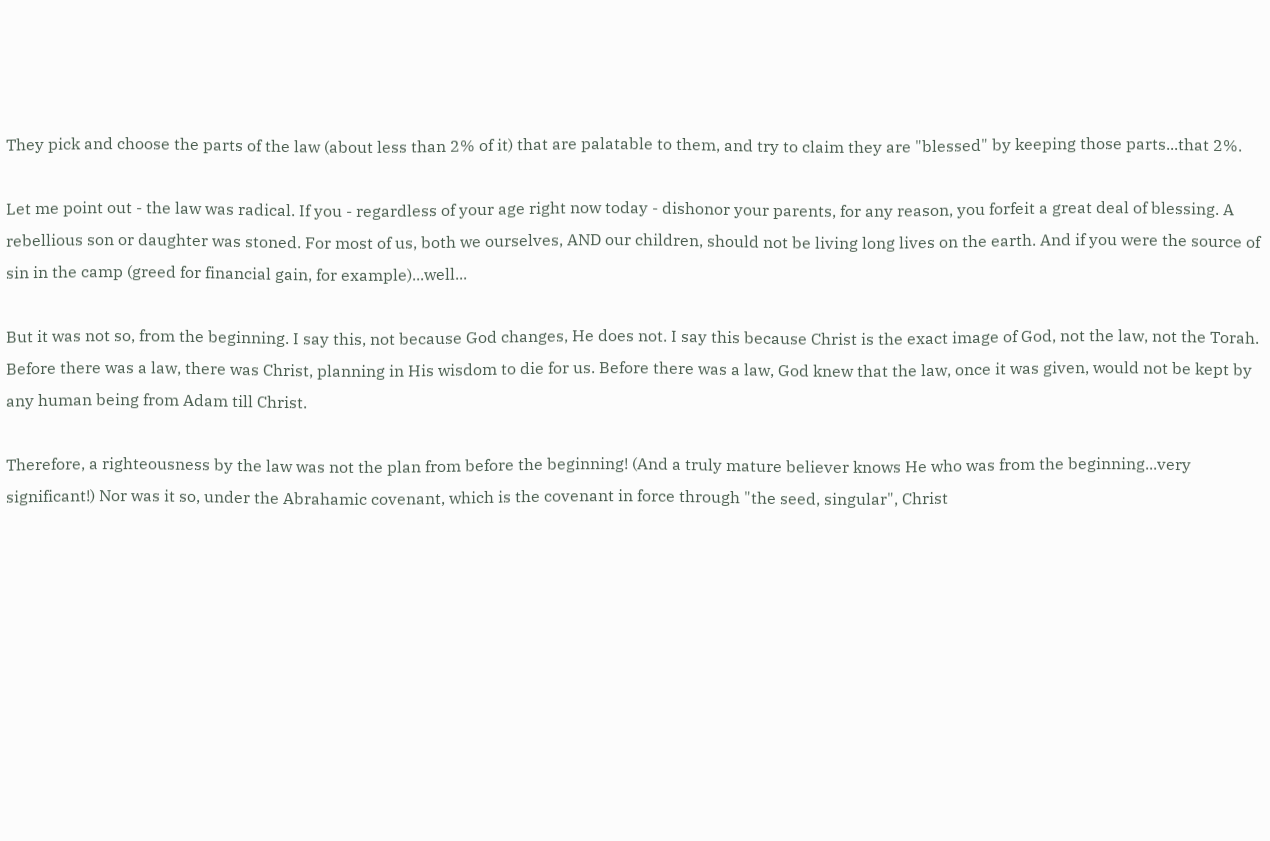They pick and choose the parts of the law (about less than 2% of it) that are palatable to them, and try to claim they are "blessed" by keeping those parts...that 2%.

Let me point out - the law was radical. If you - regardless of your age right now today - dishonor your parents, for any reason, you forfeit a great deal of blessing. A rebellious son or daughter was stoned. For most of us, both we ourselves, AND our children, should not be living long lives on the earth. And if you were the source of sin in the camp (greed for financial gain, for example)...well...

But it was not so, from the beginning. I say this, not because God changes, He does not. I say this because Christ is the exact image of God, not the law, not the Torah. Before there was a law, there was Christ, planning in His wisdom to die for us. Before there was a law, God knew that the law, once it was given, would not be kept by any human being from Adam till Christ.

Therefore, a righteousness by the law was not the plan from before the beginning! (And a truly mature believer knows He who was from the beginning...very significant!) Nor was it so, under the Abrahamic covenant, which is the covenant in force through "the seed, singular", Christ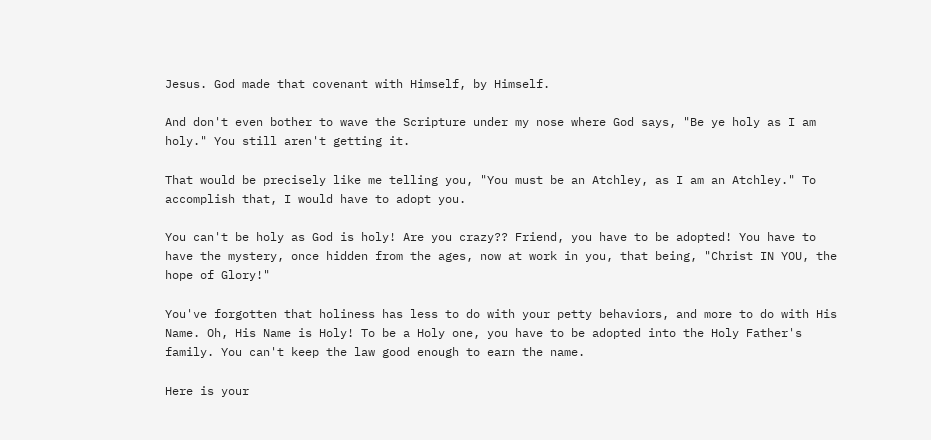Jesus. God made that covenant with Himself, by Himself.

And don't even bother to wave the Scripture under my nose where God says, "Be ye holy as I am holy." You still aren't getting it.

That would be precisely like me telling you, "You must be an Atchley, as I am an Atchley." To accomplish that, I would have to adopt you.

You can't be holy as God is holy! Are you crazy?? Friend, you have to be adopted! You have to have the mystery, once hidden from the ages, now at work in you, that being, "Christ IN YOU, the hope of Glory!"

You've forgotten that holiness has less to do with your petty behaviors, and more to do with His Name. Oh, His Name is Holy! To be a Holy one, you have to be adopted into the Holy Father's family. You can't keep the law good enough to earn the name.

Here is your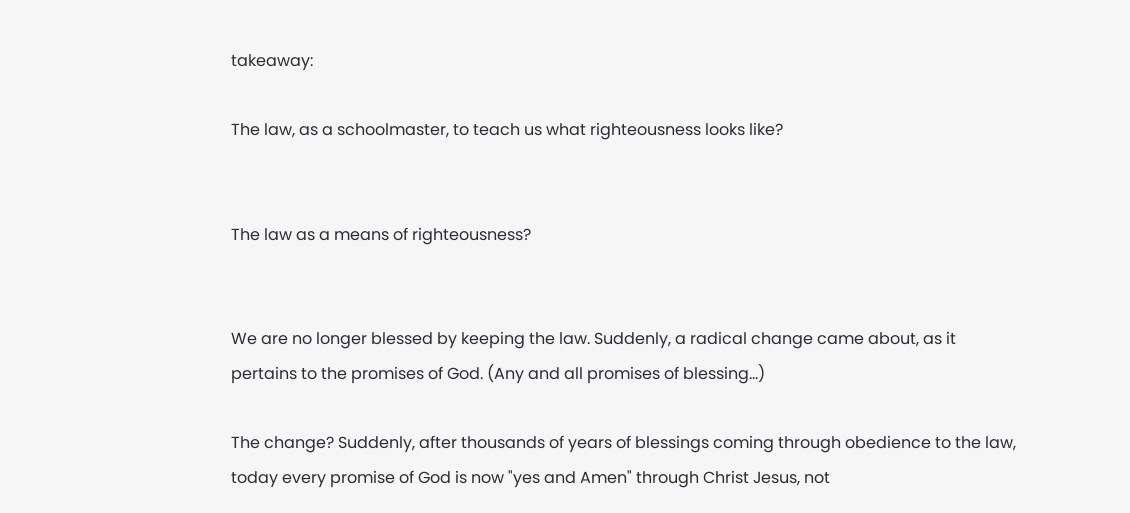takeaway:

The law, as a schoolmaster, to teach us what righteousness looks like?


The law as a means of righteousness?


We are no longer blessed by keeping the law. Suddenly, a radical change came about, as it pertains to the promises of God. (Any and all promises of blessing...)

The change? Suddenly, after thousands of years of blessings coming through obedience to the law, today every promise of God is now "yes and Amen" through Christ Jesus, not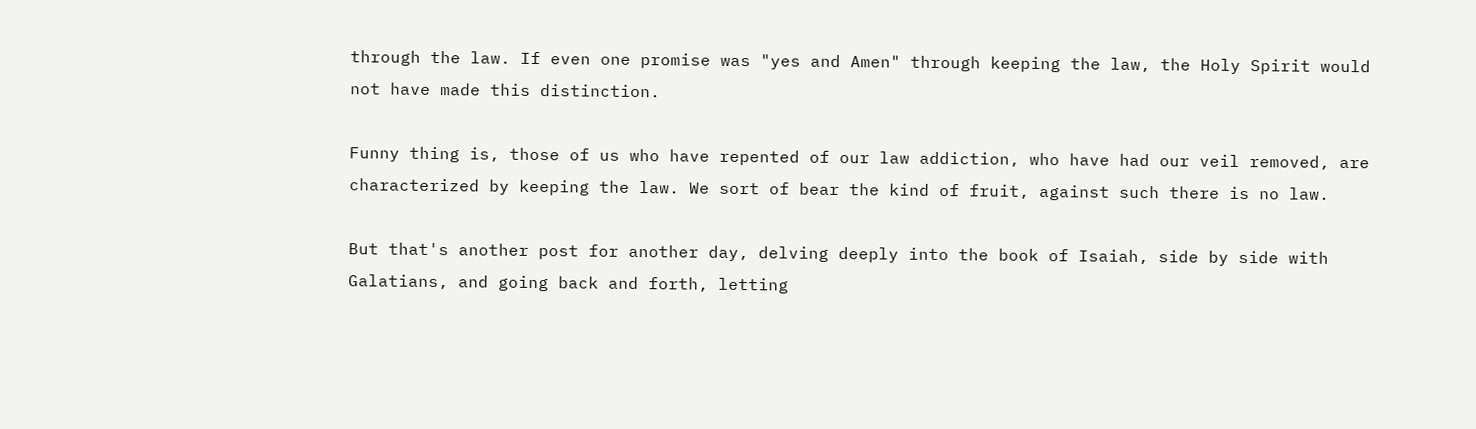through the law. If even one promise was "yes and Amen" through keeping the law, the Holy Spirit would not have made this distinction.

Funny thing is, those of us who have repented of our law addiction, who have had our veil removed, are characterized by keeping the law. We sort of bear the kind of fruit, against such there is no law.

But that's another post for another day, delving deeply into the book of Isaiah, side by side with Galatians, and going back and forth, letting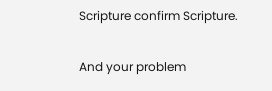Scripture confirm Scripture.

And your problem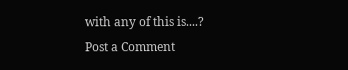with any of this is....?
Post a Comment